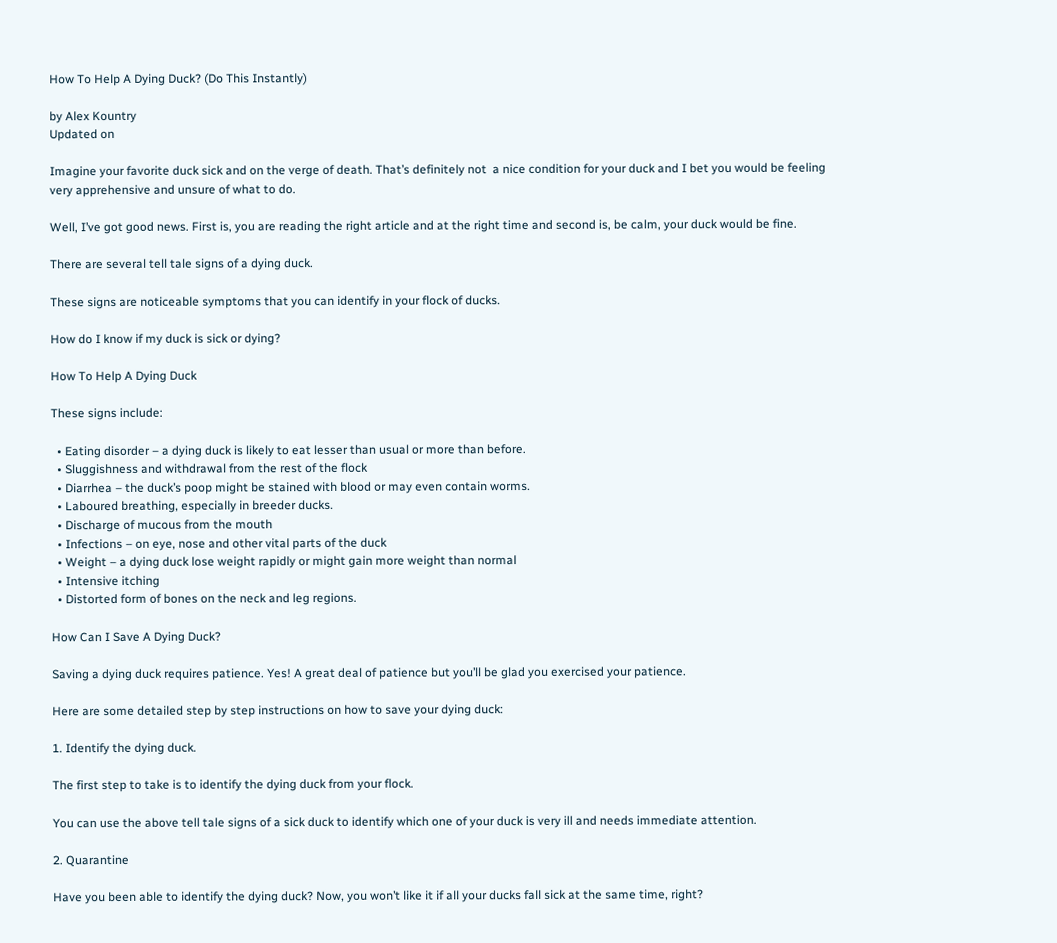How To Help A Dying Duck? (Do This Instantly)

by Alex Kountry
Updated on

Imagine your favorite duck sick and on the verge of death. That’s definitely not  a nice condition for your duck and I bet you would be feeling very apprehensive and unsure of what to do.

Well, I’ve got good news. First is, you are reading the right article and at the right time and second is, be calm, your duck would be fine.

There are several tell tale signs of a dying duck.

These signs are noticeable symptoms that you can identify in your flock of ducks.

How do I know if my duck is sick or dying?

How To Help A Dying Duck

These signs include:

  • Eating disorder – a dying duck is likely to eat lesser than usual or more than before.
  • Sluggishness and withdrawal from the rest of the flock
  • Diarrhea – the duck’s poop might be stained with blood or may even contain worms.
  • Laboured breathing, especially in breeder ducks.
  • Discharge of mucous from the mouth
  • Infections – on eye, nose and other vital parts of the duck
  • Weight – a dying duck lose weight rapidly or might gain more weight than normal
  • Intensive itching
  • Distorted form of bones on the neck and leg regions.

How Can I Save A Dying Duck?

Saving a dying duck requires patience. Yes! A great deal of patience but you’ll be glad you exercised your patience.

Here are some detailed step by step instructions on how to save your dying duck:

1. Identify the dying duck.

The first step to take is to identify the dying duck from your flock.

You can use the above tell tale signs of a sick duck to identify which one of your duck is very ill and needs immediate attention.

2. Quarantine

Have you been able to identify the dying duck? Now, you won’t like it if all your ducks fall sick at the same time, right?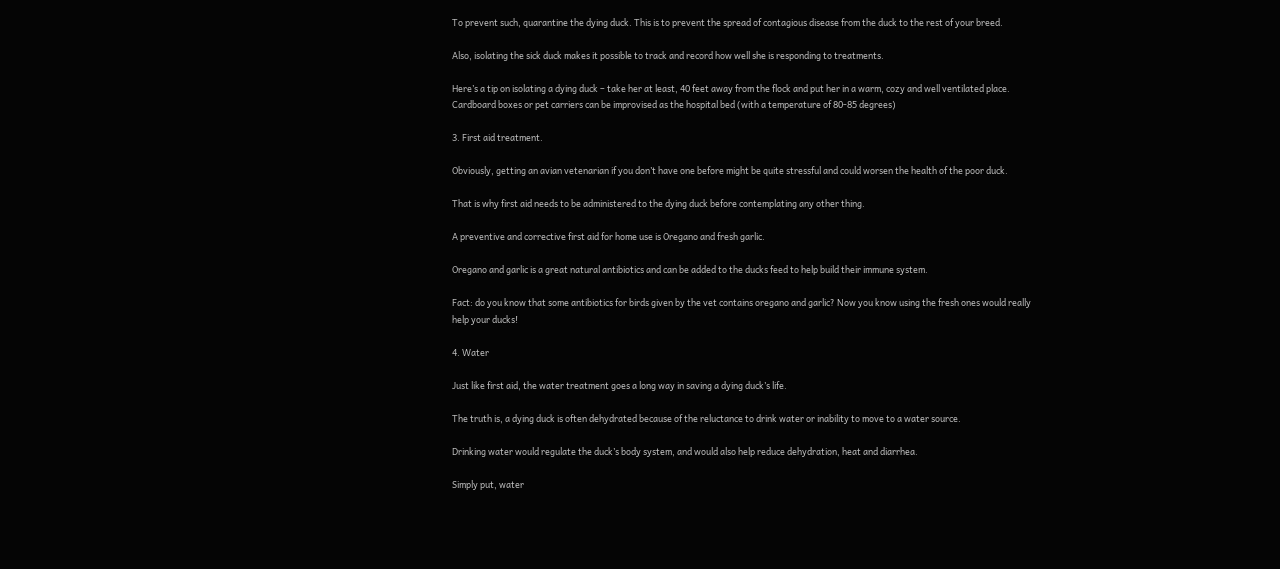To prevent such, quarantine the dying duck. This is to prevent the spread of contagious disease from the duck to the rest of your breed.

Also, isolating the sick duck makes it possible to track and record how well she is responding to treatments.

Here’s a tip on isolating a dying duck – take her at least, 40 feet away from the flock and put her in a warm, cozy and well ventilated place. Cardboard boxes or pet carriers can be improvised as the hospital bed (with a temperature of 80-85 degrees)

3. First aid treatment.

Obviously, getting an avian vetenarian if you don’t have one before might be quite stressful and could worsen the health of the poor duck.

That is why first aid needs to be administered to the dying duck before contemplating any other thing.

A preventive and corrective first aid for home use is Oregano and fresh garlic.

Oregano and garlic is a great natural antibiotics and can be added to the ducks feed to help build their immune system.

Fact: do you know that some antibiotics for birds given by the vet contains oregano and garlic? Now you know using the fresh ones would really help your ducks!

4. Water

Just like first aid, the water treatment goes a long way in saving a dying duck’s life.

The truth is, a dying duck is often dehydrated because of the reluctance to drink water or inability to move to a water source.

Drinking water would regulate the duck’s body system, and would also help reduce dehydration, heat and diarrhea.

Simply put, water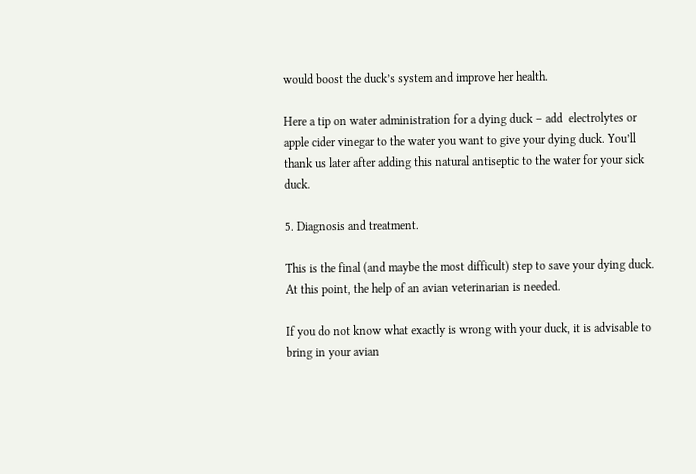would boost the duck’s system and improve her health.

Here a tip on water administration for a dying duck – add  electrolytes or apple cider vinegar to the water you want to give your dying duck. You’ll thank us later after adding this natural antiseptic to the water for your sick duck.

5. Diagnosis and treatment.

This is the final (and maybe the most difficult) step to save your dying duck. At this point, the help of an avian veterinarian is needed.

If you do not know what exactly is wrong with your duck, it is advisable to bring in your avian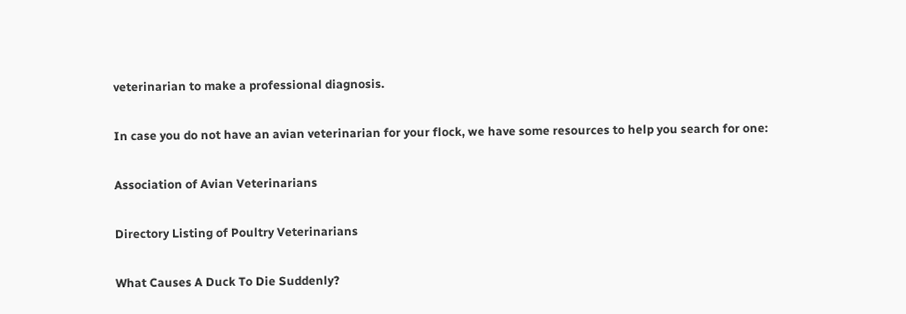veterinarian to make a professional diagnosis.

In case you do not have an avian veterinarian for your flock, we have some resources to help you search for one:

Association of Avian Veterinarians

Directory Listing of Poultry Veterinarians

What Causes A Duck To Die Suddenly?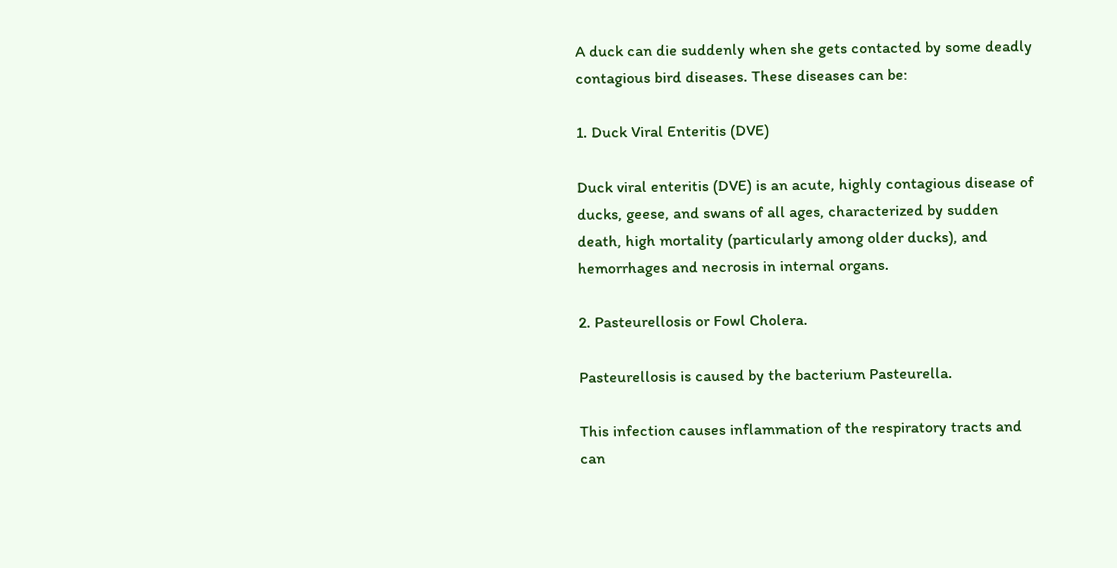A duck can die suddenly when she gets contacted by some deadly contagious bird diseases. These diseases can be:

1. Duck Viral Enteritis (DVE)

Duck viral enteritis (DVE) is an acute, highly contagious disease of ducks, geese, and swans of all ages, characterized by sudden death, high mortality (particularly among older ducks), and hemorrhages and necrosis in internal organs.

2. Pasteurellosis or Fowl Cholera.

Pasteurellosis is caused by the bacterium Pasteurella.

This infection causes inflammation of the respiratory tracts and can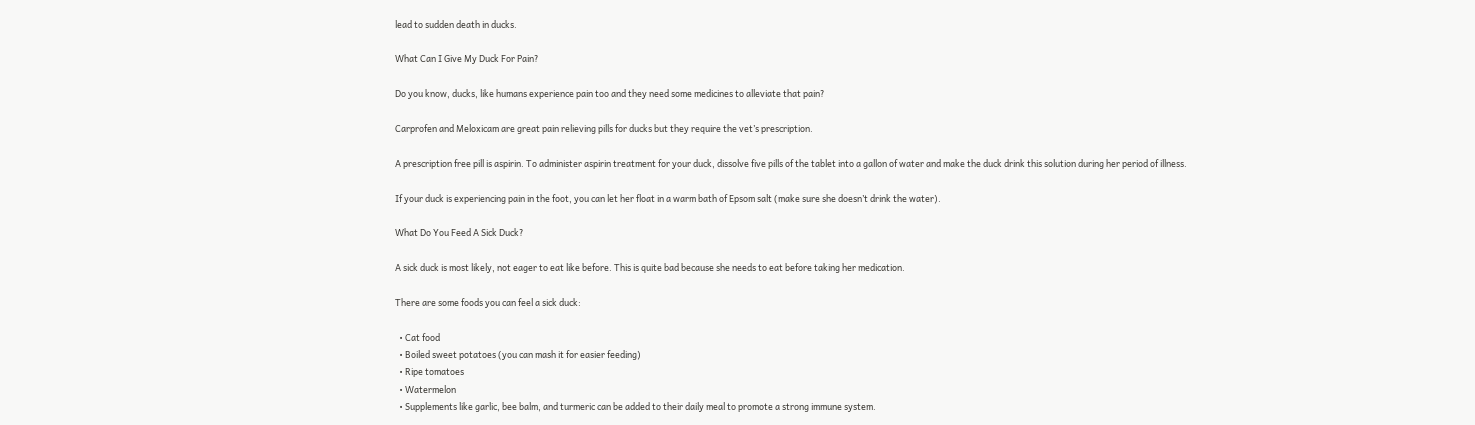lead to sudden death in ducks.

What Can I Give My Duck For Pain?

Do you know, ducks, like humans experience pain too and they need some medicines to alleviate that pain?

Carprofen and Meloxicam are great pain relieving pills for ducks but they require the vet’s prescription.

A prescription free pill is aspirin. To administer aspirin treatment for your duck, dissolve five pills of the tablet into a gallon of water and make the duck drink this solution during her period of illness.

If your duck is experiencing pain in the foot, you can let her float in a warm bath of Epsom salt (make sure she doesn’t drink the water).

What Do You Feed A Sick Duck?

A sick duck is most likely, not eager to eat like before. This is quite bad because she needs to eat before taking her medication.

There are some foods you can feel a sick duck:

  • Cat food
  • Boiled sweet potatoes (you can mash it for easier feeding)
  • Ripe tomatoes
  • Watermelon
  • Supplements like garlic, bee balm, and turmeric can be added to their daily meal to promote a strong immune system.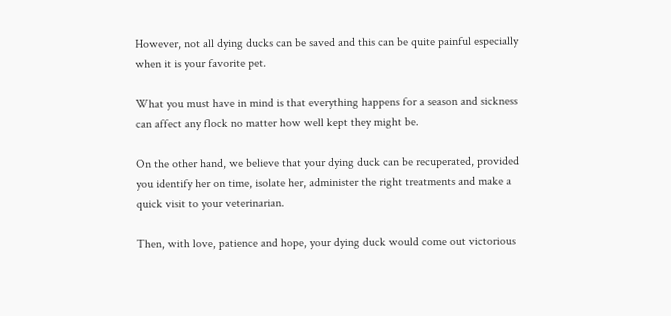However, not all dying ducks can be saved and this can be quite painful especially when it is your favorite pet.

What you must have in mind is that everything happens for a season and sickness can affect any flock no matter how well kept they might be.

On the other hand, we believe that your dying duck can be recuperated, provided you identify her on time, isolate her, administer the right treatments and make a quick visit to your veterinarian.

Then, with love, patience and hope, your dying duck would come out victorious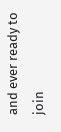and ever ready to join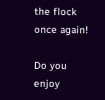the flock once again!

Do you enjoy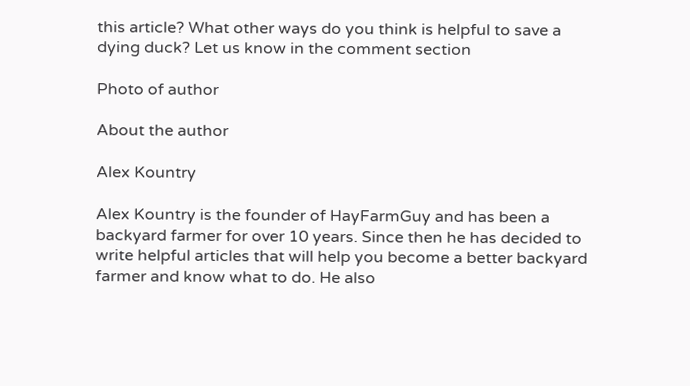this article? What other ways do you think is helpful to save a dying duck? Let us know in the comment section

Photo of author

About the author

Alex Kountry

Alex Kountry is the founder of HayFarmGuy and has been a backyard farmer for over 10 years. Since then he has decided to write helpful articles that will help you become a better backyard farmer and know what to do. He also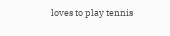loves to play tennis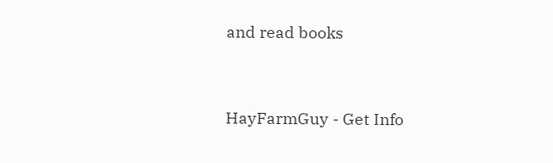and read books


HayFarmGuy - Get Info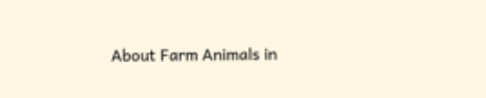About Farm Animals in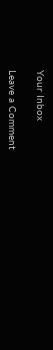Your Inbox

Leave a Comment